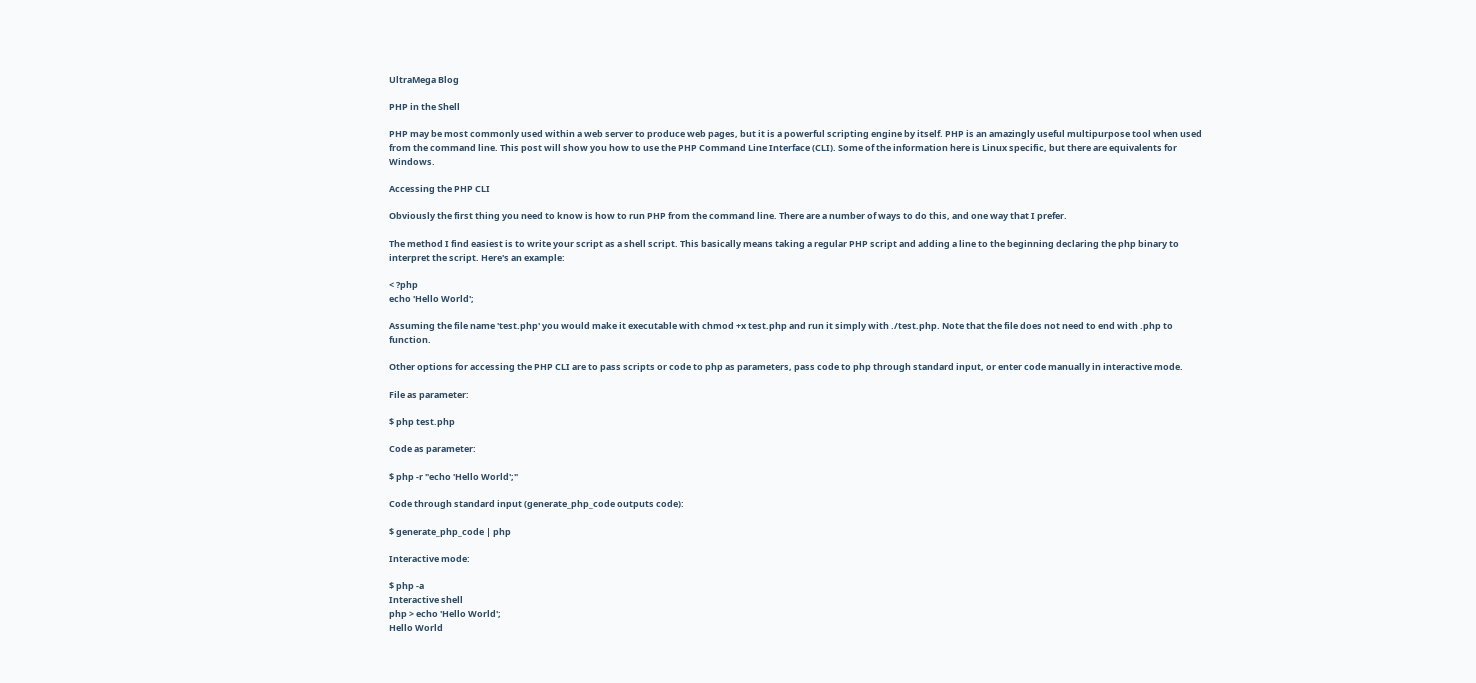UltraMega Blog

PHP in the Shell

PHP may be most commonly used within a web server to produce web pages, but it is a powerful scripting engine by itself. PHP is an amazingly useful multipurpose tool when used from the command line. This post will show you how to use the PHP Command Line Interface (CLI). Some of the information here is Linux specific, but there are equivalents for Windows.

Accessing the PHP CLI

Obviously the first thing you need to know is how to run PHP from the command line. There are a number of ways to do this, and one way that I prefer.

The method I find easiest is to write your script as a shell script. This basically means taking a regular PHP script and adding a line to the beginning declaring the php binary to interpret the script. Here's an example:

< ?php
echo 'Hello World';

Assuming the file name 'test.php' you would make it executable with chmod +x test.php and run it simply with ./test.php. Note that the file does not need to end with .php to function.

Other options for accessing the PHP CLI are to pass scripts or code to php as parameters, pass code to php through standard input, or enter code manually in interactive mode.

File as parameter:

$ php test.php

Code as parameter:

$ php -r "echo 'Hello World';"

Code through standard input (generate_php_code outputs code):

$ generate_php_code | php

Interactive mode:

$ php -a
Interactive shell
php > echo 'Hello World';
Hello World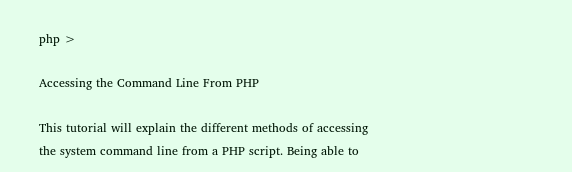php >

Accessing the Command Line From PHP

This tutorial will explain the different methods of accessing the system command line from a PHP script. Being able to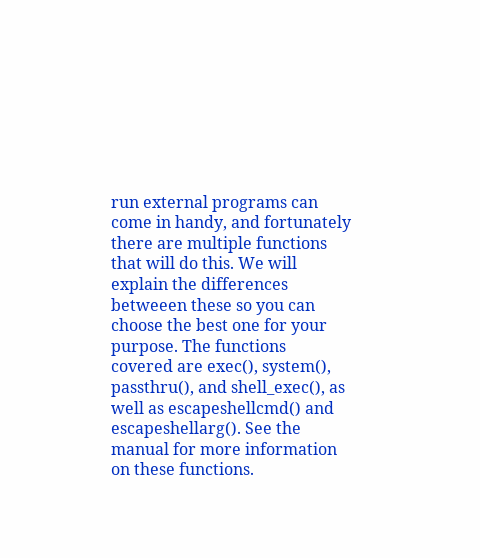run external programs can come in handy, and fortunately there are multiple functions that will do this. We will explain the differences betweeen these so you can choose the best one for your purpose. The functions covered are exec(), system(), passthru(), and shell_exec(), as well as escapeshellcmd() and escapeshellarg(). See the manual for more information on these functions.